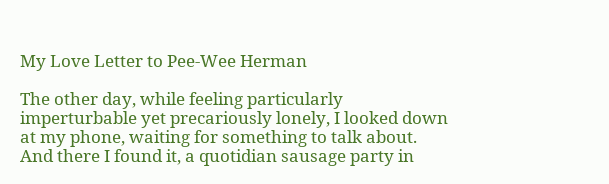My Love Letter to Pee-Wee Herman

The other day, while feeling particularly imperturbable yet precariously lonely, I looked down at my phone, waiting for something to talk about. And there I found it, a quotidian sausage party in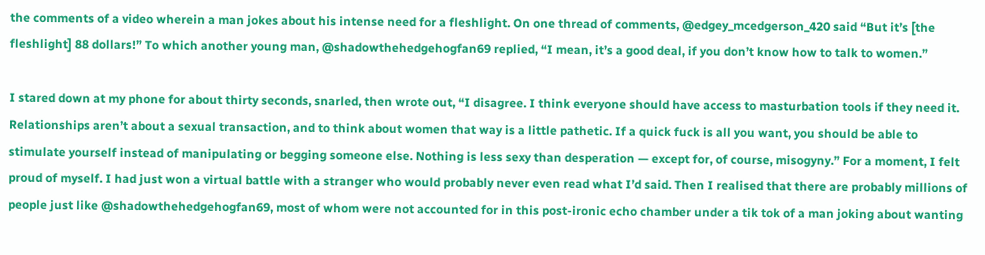the comments of a video wherein a man jokes about his intense need for a fleshlight. On one thread of comments, @edgey_mcedgerson_420 said “But it’s [the fleshlight] 88 dollars!” To which another young man, @shadowthehedgehogfan69 replied, “I mean, it’s a good deal, if you don’t know how to talk to women.”

I stared down at my phone for about thirty seconds, snarled, then wrote out, “I disagree. I think everyone should have access to masturbation tools if they need it. Relationships aren’t about a sexual transaction, and to think about women that way is a little pathetic. If a quick fuck is all you want, you should be able to stimulate yourself instead of manipulating or begging someone else. Nothing is less sexy than desperation — except for, of course, misogyny.” For a moment, I felt proud of myself. I had just won a virtual battle with a stranger who would probably never even read what I’d said. Then I realised that there are probably millions of people just like @shadowthehedgehogfan69, most of whom were not accounted for in this post-ironic echo chamber under a tik tok of a man joking about wanting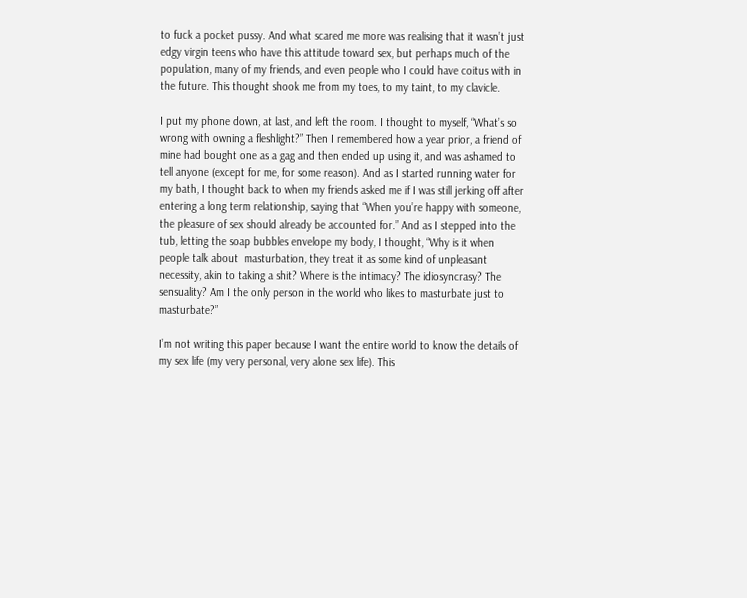to fuck a pocket pussy. And what scared me more was realising that it wasn’t just edgy virgin teens who have this attitude toward sex, but perhaps much of the population, many of my friends, and even people who I could have coitus with in the future. This thought shook me from my toes, to my taint, to my clavicle.

I put my phone down, at last, and left the room. I thought to myself, “What’s so wrong with owning a fleshlight?” Then I remembered how a year prior, a friend of mine had bought one as a gag and then ended up using it, and was ashamed to tell anyone (except for me, for some reason). And as I started running water for my bath, I thought back to when my friends asked me if I was still jerking off after entering a long term relationship, saying that “When you’re happy with someone, the pleasure of sex should already be accounted for.” And as I stepped into the tub, letting the soap bubbles envelope my body, I thought, “Why is it when people talk about  masturbation, they treat it as some kind of unpleasant necessity, akin to taking a shit? Where is the intimacy? The idiosyncrasy? The sensuality? Am I the only person in the world who likes to masturbate just to masturbate?”

I’m not writing this paper because I want the entire world to know the details of my sex life (my very personal, very alone sex life). This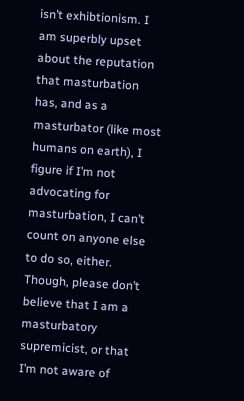isn’t exhibtionism. I am superbly upset about the reputation that masturbation has, and as a masturbator (like most humans on earth), I figure if I’m not advocating for masturbation, I can’t count on anyone else to do so, either. Though, please don’t believe that I am a masturbatory supremicist, or that I’m not aware of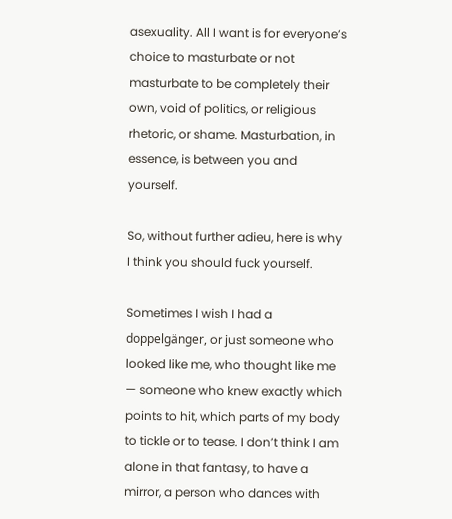asexuality. All I want is for everyone’s choice to masturbate or not masturbate to be completely their own, void of politics, or religious rhetoric, or shame. Masturbation, in essence, is between you and yourself.

So, without further adieu, here is why I think you should fuck yourself.

Sometimes I wish I had a doppelgänger, or just someone who looked like me, who thought like me — someone who knew exactly which points to hit, which parts of my body to tickle or to tease. I don’t think I am alone in that fantasy, to have a mirror, a person who dances with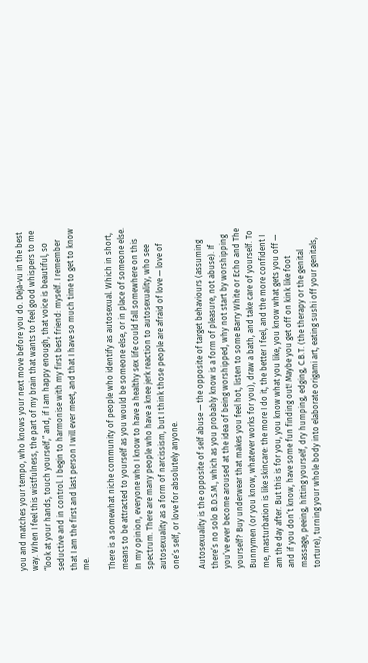you and matches your tempo, who knows your next move before you do. Déjà-vu in the best way. When I feel this wistfulness, the part of my brain that wants to feel good whispers to me “look at your hands, touch yourself,” and, if I am happy enough, that voice is beautiful, so seductive and in control. I begin to harmonise with my first best friend: myself. I remember that I am the first and last person I will ever meet, and that I have so much time to get to know me.

There is a somewhat niche community of people who identify as autosexual. Which in short, means to be attracted to yourself as you would be someone else, or in place of someone else. In my opinion, everyone who I know to have a healthy sex life could fall somewhere on this spectrum. There are many people who have a knee jerk reaction to autosexuality, who see autosexuality as a form of narcissism, but I think those people are afraid of love — love of one’s self, or love for absolutely anyone.

Autosexuality is the opposite of self abuse — the opposite of target behaviours (assuming there’s no solo B.D.S.M., which as you probably know is a form of pleasure, not abuse). If you’ve ever become aroused at the idea of being worshipped, why not start by worshipping yourself? Buy underwear that makes you feel hot, listen to some Barry White or Echo and The Bunnymen (or you know, whatever works for you), draw a bath, and take care of yourself. To me, masturbation is like skincare: the more I do it, the better I feel, and the more confident I am the day after. But this is for you, you know what you like, you know what gets you off — and if you don’t know, have some fun finding out! Maybe you get off on kink like foot massage, peeing, hitting yourself, dry humping, edging, C.B.T. (the therapy or the genital torture), turning your whole body into elaborate origami art, eating sushi off your genitals,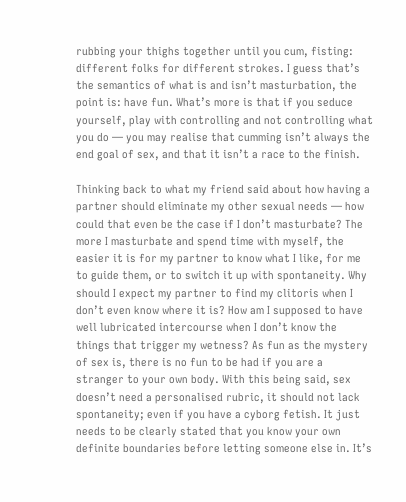rubbing your thighs together until you cum, fisting: different folks for different strokes. I guess that’s the semantics of what is and isn’t masturbation, the point is: have fun. What’s more is that if you seduce yourself, play with controlling and not controlling what you do — you may realise that cumming isn’t always the end goal of sex, and that it isn’t a race to the finish.

Thinking back to what my friend said about how having a partner should eliminate my other sexual needs — how could that even be the case if I don’t masturbate? The more I masturbate and spend time with myself, the easier it is for my partner to know what I like, for me to guide them, or to switch it up with spontaneity. Why should I expect my partner to find my clitoris when I don’t even know where it is? How am I supposed to have well lubricated intercourse when I don’t know the things that trigger my wetness? As fun as the mystery of sex is, there is no fun to be had if you are a stranger to your own body. With this being said, sex doesn’t need a personalised rubric, it should not lack spontaneity; even if you have a cyborg fetish. It just needs to be clearly stated that you know your own definite boundaries before letting someone else in. It’s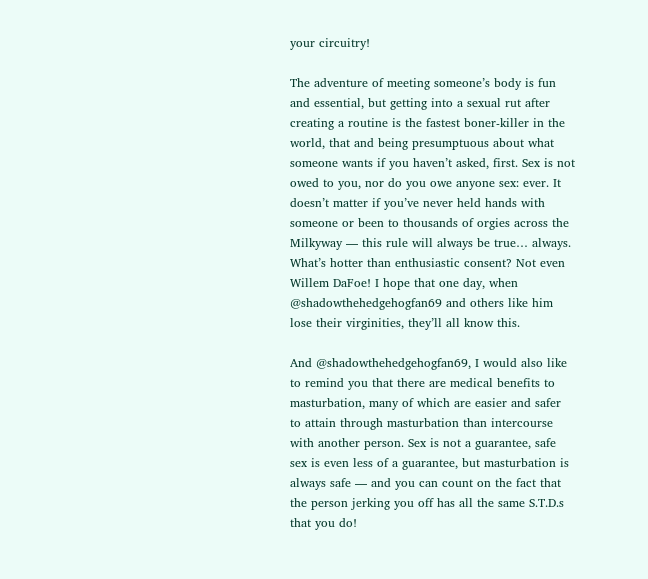your circuitry!

The adventure of meeting someone’s body is fun and essential, but getting into a sexual rut after creating a routine is the fastest boner-killer in the world, that and being presumptuous about what someone wants if you haven’t asked, first. Sex is not owed to you, nor do you owe anyone sex: ever. It doesn’t matter if you’ve never held hands with someone or been to thousands of orgies across the Milkyway — this rule will always be true… always. What’s hotter than enthusiastic consent? Not even Willem DaFoe! I hope that one day, when @shadowthehedgehogfan69 and others like him lose their virginities, they’ll all know this.

And @shadowthehedgehogfan69, I would also like to remind you that there are medical benefits to masturbation, many of which are easier and safer to attain through masturbation than intercourse with another person. Sex is not a guarantee, safe sex is even less of a guarantee, but masturbation is always safe — and you can count on the fact that the person jerking you off has all the same S.T.D.s that you do!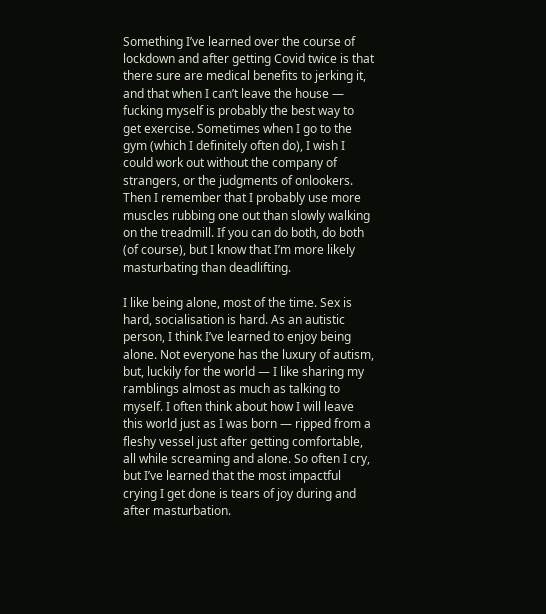Something I’ve learned over the course of lockdown and after getting Covid twice is that there sure are medical benefits to jerking it, and that when I can’t leave the house — fucking myself is probably the best way to get exercise. Sometimes when I go to the gym (which I definitely often do), I wish I could work out without the company of strangers, or the judgments of onlookers. Then I remember that I probably use more muscles rubbing one out than slowly walking on the treadmill. If you can do both, do both (of course), but I know that I’m more likely masturbating than deadlifting.

I like being alone, most of the time. Sex is hard, socialisation is hard. As an autistic person, I think I’ve learned to enjoy being alone. Not everyone has the luxury of autism, but, luckily for the world — I like sharing my ramblings almost as much as talking to myself. I often think about how I will leave this world just as I was born — ripped from a fleshy vessel just after getting comfortable, all while screaming and alone. So often I cry, but I’ve learned that the most impactful crying I get done is tears of joy during and after masturbation.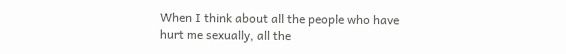When I think about all the people who have hurt me sexually, all the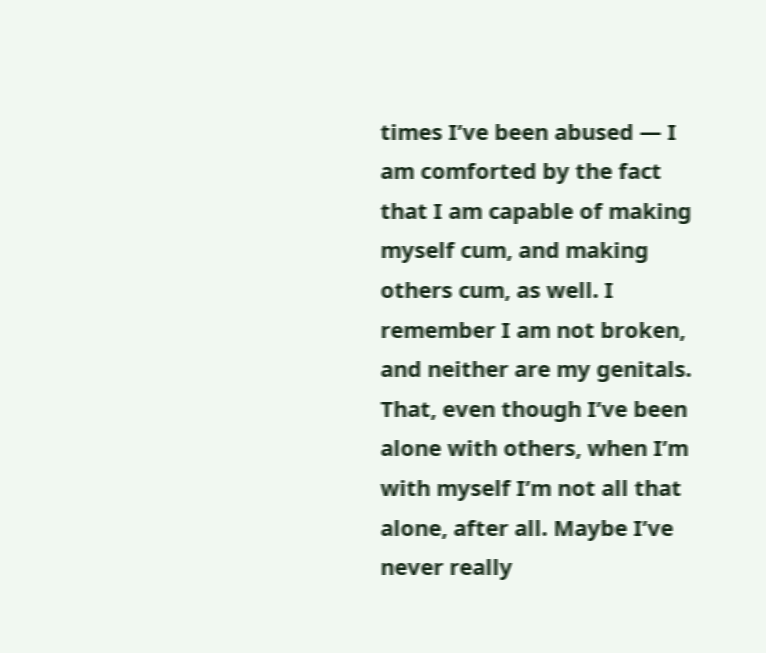times I’ve been abused — I am comforted by the fact that I am capable of making myself cum, and making others cum, as well. I remember I am not broken, and neither are my genitals.  That, even though I’ve been alone with others, when I’m with myself I’m not all that alone, after all. Maybe I’ve never really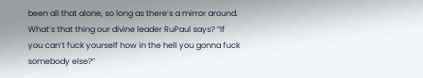been all that alone, so long as there’s a mirror around. What’s that thing our divine leader RuPaul says? “If you can’t fuck yourself how in the hell you gonna fuck somebody else?”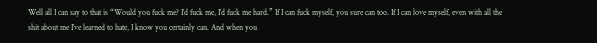Well all I can say to that is “Would you fuck me? I’d fuck me, I’d fuck me hard.” If I can fuck myself, you sure can too. If I can love myself, even with all the shit about me I’ve learned to hate, I know you certainly can. And when you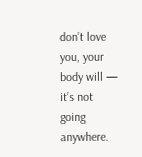don’t love you, your body will — it’s not going anywhere.